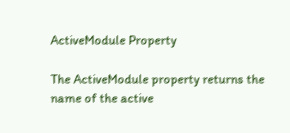ActiveModule Property

The ActiveModule property returns the name of the active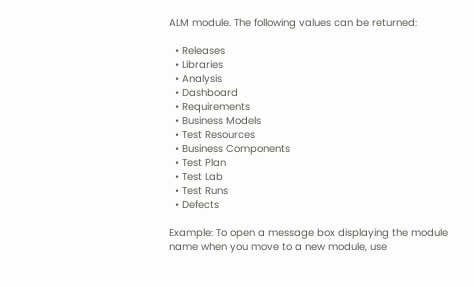ALM module. The following values can be returned:

  • Releases
  • Libraries
  • Analysis
  • Dashboard
  • Requirements
  • Business Models
  • Test Resources
  • Business Components
  • Test Plan
  • Test Lab
  • Test Runs
  • Defects

Example: To open a message box displaying the module name when you move to a new module, use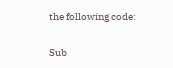the following code:

Sub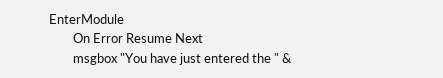EnterModule
        On Error Resume Next
        msgbox "You have just entered the " &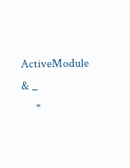ActiveModule & _
     "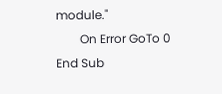module."
        On Error GoTo 0
End Sub